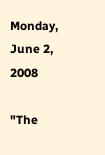Monday, June 2, 2008

"The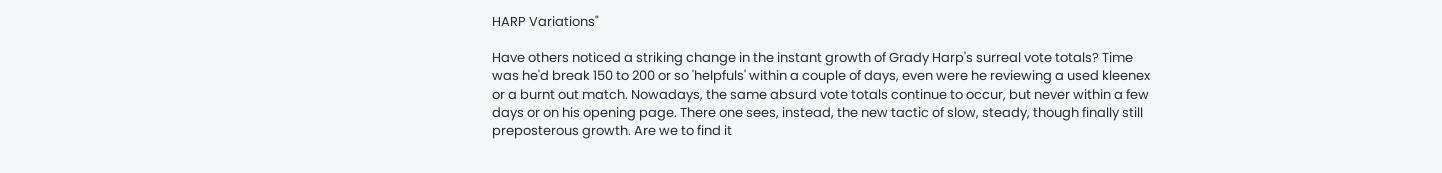HARP Variations"

Have others noticed a striking change in the instant growth of Grady Harp's surreal vote totals? Time was he'd break 150 to 200 or so 'helpfuls' within a couple of days, even were he reviewing a used kleenex or a burnt out match. Nowadays, the same absurd vote totals continue to occur, but never within a few days or on his opening page. There one sees, instead, the new tactic of slow, steady, though finally still preposterous growth. Are we to find it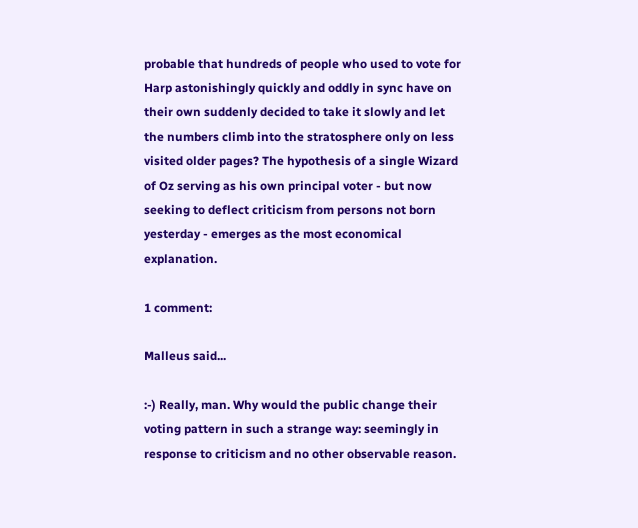probable that hundreds of people who used to vote for Harp astonishingly quickly and oddly in sync have on their own suddenly decided to take it slowly and let the numbers climb into the stratosphere only on less visited older pages? The hypothesis of a single Wizard of Oz serving as his own principal voter - but now seeking to deflect criticism from persons not born yesterday - emerges as the most economical explanation.

1 comment:

Malleus said...

:-) Really, man. Why would the public change their voting pattern in such a strange way: seemingly in response to criticism and no other observable reason.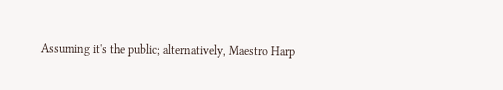Assuming it's the public; alternatively, Maestro Harp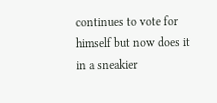continues to vote for himself but now does it in a sneakier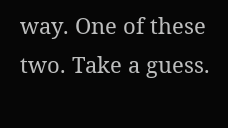way. One of these two. Take a guess.